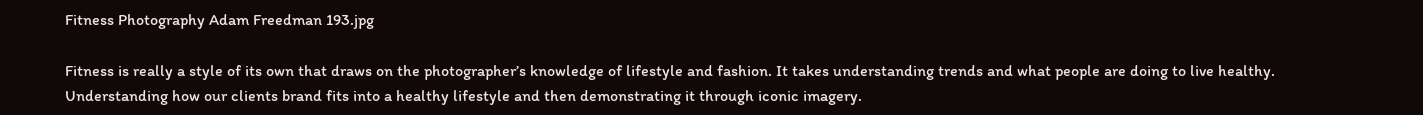Fitness Photography Adam Freedman 193.jpg

Fitness is really a style of its own that draws on the photographer’s knowledge of lifestyle and fashion. It takes understanding trends and what people are doing to live healthy. Understanding how our clients brand fits into a healthy lifestyle and then demonstrating it through iconic imagery.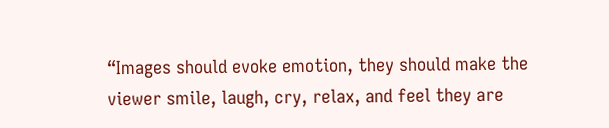“Images should evoke emotion, they should make the viewer smile, laugh, cry, relax, and feel they are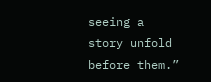seeing a story unfold before them.”